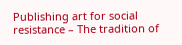Publishing art for social resistance – The tradition of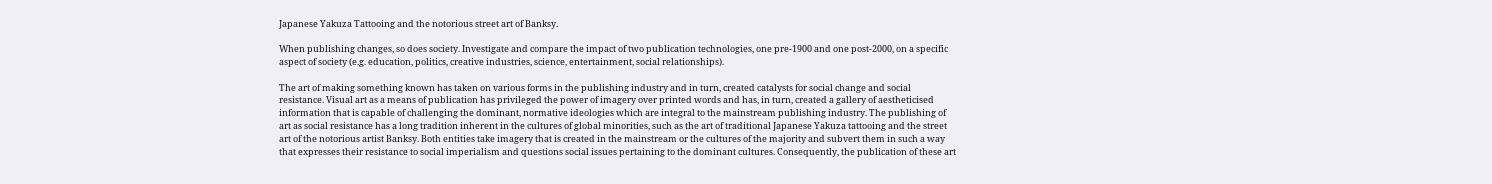Japanese Yakuza Tattooing and the notorious street art of Banksy.

When publishing changes, so does society. Investigate and compare the impact of two publication technologies, one pre-1900 and one post-2000, on a specific aspect of society (e.g. education, politics, creative industries, science, entertainment, social relationships).

The art of making something known has taken on various forms in the publishing industry and in turn, created catalysts for social change and social resistance. Visual art as a means of publication has privileged the power of imagery over printed words and has, in turn, created a gallery of aestheticised information that is capable of challenging the dominant, normative ideologies which are integral to the mainstream publishing industry. The publishing of art as social resistance has a long tradition inherent in the cultures of global minorities, such as the art of traditional Japanese Yakuza tattooing and the street art of the notorious artist Banksy. Both entities take imagery that is created in the mainstream or the cultures of the majority and subvert them in such a way that expresses their resistance to social imperialism and questions social issues pertaining to the dominant cultures. Consequently, the publication of these art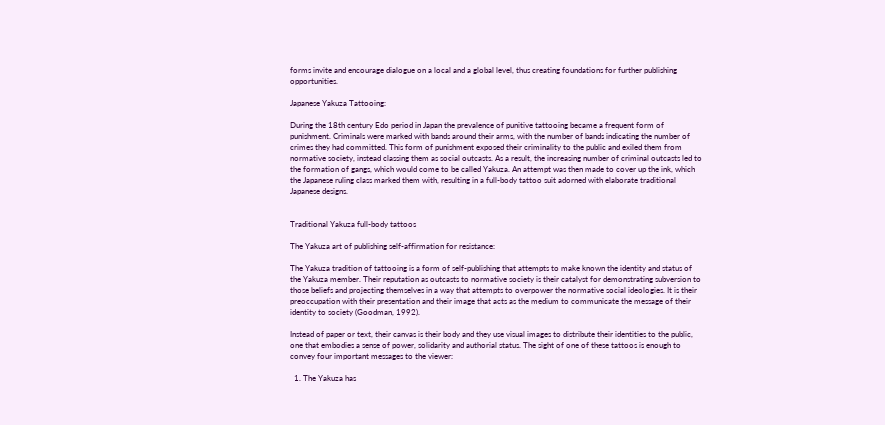forms invite and encourage dialogue on a local and a global level, thus creating foundations for further publishing opportunities.

Japanese Yakuza Tattooing:

During the 18th century Edo period in Japan the prevalence of punitive tattooing became a frequent form of punishment. Criminals were marked with bands around their arms, with the number of bands indicating the number of crimes they had committed. This form of punishment exposed their criminality to the public and exiled them from normative society, instead classing them as social outcasts. As a result, the increasing number of criminal outcasts led to the formation of gangs, which would come to be called Yakuza. An attempt was then made to cover up the ink, which the Japanese ruling class marked them with, resulting in a full-body tattoo suit adorned with elaborate traditional Japanese designs.


Traditional Yakuza full-body tattoos

The Yakuza art of publishing self-affirmation for resistance:

The Yakuza tradition of tattooing is a form of self-publishing that attempts to make known the identity and status of the Yakuza member. Their reputation as outcasts to normative society is their catalyst for demonstrating subversion to those beliefs and projecting themselves in a way that attempts to overpower the normative social ideologies. It is their preoccupation with their presentation and their image that acts as the medium to communicate the message of their identity to society (Goodman, 1992).

Instead of paper or text, their canvas is their body and they use visual images to distribute their identities to the public, one that embodies a sense of power, solidarity and authorial status. The sight of one of these tattoos is enough to convey four important messages to the viewer:

  1. The Yakuza has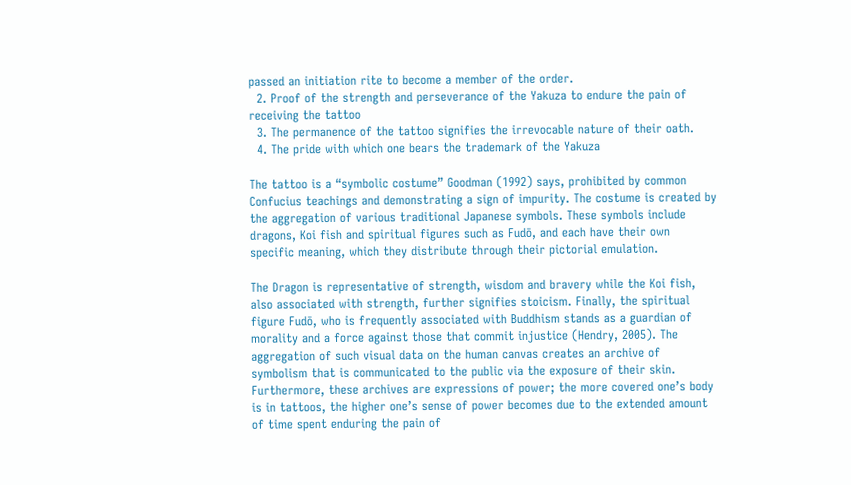passed an initiation rite to become a member of the order.
  2. Proof of the strength and perseverance of the Yakuza to endure the pain of receiving the tattoo
  3. The permanence of the tattoo signifies the irrevocable nature of their oath.
  4. The pride with which one bears the trademark of the Yakuza

The tattoo is a “symbolic costume” Goodman (1992) says, prohibited by common Confucius teachings and demonstrating a sign of impurity. The costume is created by the aggregation of various traditional Japanese symbols. These symbols include dragons, Koi fish and spiritual figures such as Fudō, and each have their own specific meaning, which they distribute through their pictorial emulation.

The Dragon is representative of strength, wisdom and bravery while the Koi fish, also associated with strength, further signifies stoicism. Finally, the spiritual figure Fudō, who is frequently associated with Buddhism stands as a guardian of morality and a force against those that commit injustice (Hendry, 2005). The aggregation of such visual data on the human canvas creates an archive of symbolism that is communicated to the public via the exposure of their skin. Furthermore, these archives are expressions of power; the more covered one’s body is in tattoos, the higher one’s sense of power becomes due to the extended amount of time spent enduring the pain of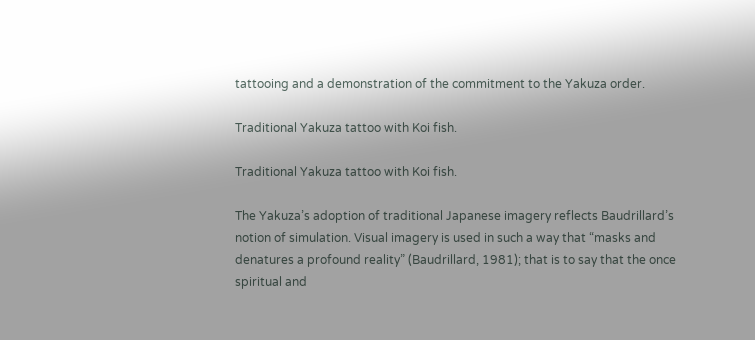tattooing and a demonstration of the commitment to the Yakuza order.

Traditional Yakuza tattoo with Koi fish.

Traditional Yakuza tattoo with Koi fish.

The Yakuza’s adoption of traditional Japanese imagery reflects Baudrillard’s notion of simulation. Visual imagery is used in such a way that “masks and denatures a profound reality” (Baudrillard, 1981); that is to say that the once spiritual and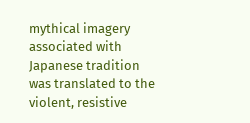mythical imagery associated with Japanese tradition was translated to the violent, resistive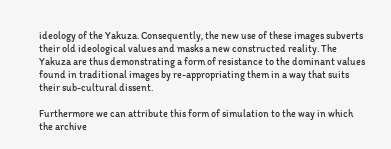ideology of the Yakuza. Consequently, the new use of these images subverts their old ideological values and masks a new constructed reality. The Yakuza are thus demonstrating a form of resistance to the dominant values found in traditional images by re-appropriating them in a way that suits their sub-cultural dissent.

Furthermore we can attribute this form of simulation to the way in which the archive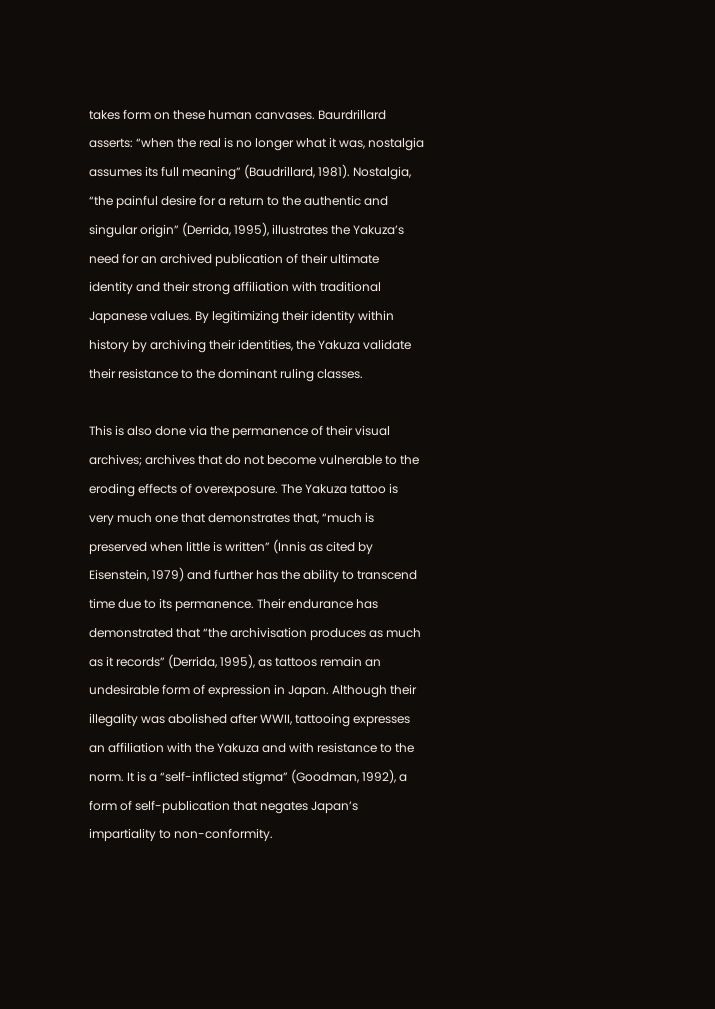takes form on these human canvases. Baurdrillard asserts: “when the real is no longer what it was, nostalgia assumes its full meaning” (Baudrillard, 1981). Nostalgia, “the painful desire for a return to the authentic and singular origin” (Derrida, 1995), illustrates the Yakuza’s need for an archived publication of their ultimate identity and their strong affiliation with traditional Japanese values. By legitimizing their identity within history by archiving their identities, the Yakuza validate their resistance to the dominant ruling classes.

This is also done via the permanence of their visual archives; archives that do not become vulnerable to the eroding effects of overexposure. The Yakuza tattoo is very much one that demonstrates that, “much is preserved when little is written” (Innis as cited by Eisenstein, 1979) and further has the ability to transcend time due to its permanence. Their endurance has demonstrated that “the archivisation produces as much as it records” (Derrida, 1995), as tattoos remain an undesirable form of expression in Japan. Although their illegality was abolished after WWII, tattooing expresses an affiliation with the Yakuza and with resistance to the norm. It is a “self-inflicted stigma” (Goodman, 1992), a form of self-publication that negates Japan’s impartiality to non-conformity.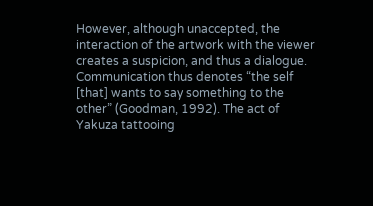However, although unaccepted, the interaction of the artwork with the viewer creates a suspicion, and thus a dialogue. Communication thus denotes “the self [that] wants to say something to the other” (Goodman, 1992). The act of Yakuza tattooing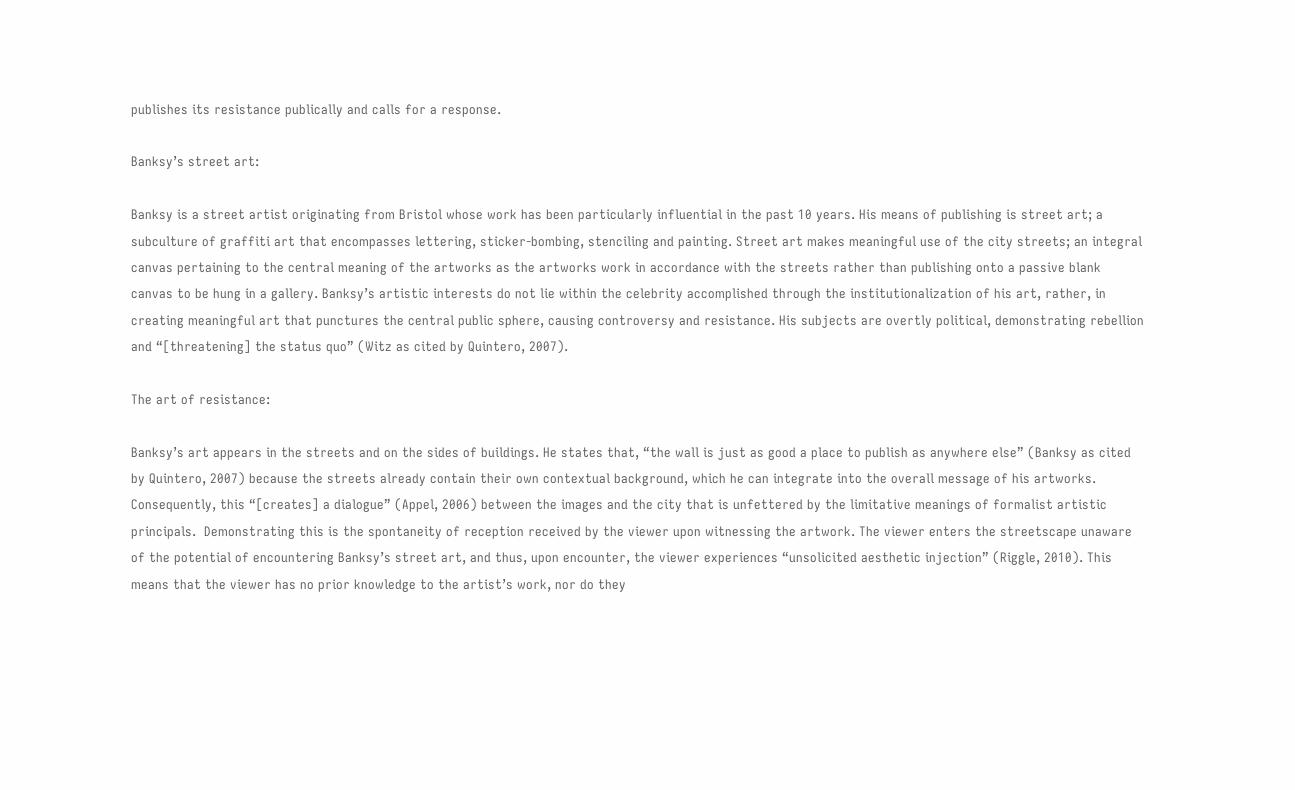publishes its resistance publically and calls for a response.

Banksy’s street art:

Banksy is a street artist originating from Bristol whose work has been particularly influential in the past 10 years. His means of publishing is street art; a subculture of graffiti art that encompasses lettering, sticker-bombing, stenciling and painting. Street art makes meaningful use of the city streets; an integral canvas pertaining to the central meaning of the artworks as the artworks work in accordance with the streets rather than publishing onto a passive blank canvas to be hung in a gallery. Banksy’s artistic interests do not lie within the celebrity accomplished through the institutionalization of his art, rather, in creating meaningful art that punctures the central public sphere, causing controversy and resistance. His subjects are overtly political, demonstrating rebellion and “[threatening] the status quo” (Witz as cited by Quintero, 2007).

The art of resistance:

Banksy’s art appears in the streets and on the sides of buildings. He states that, “the wall is just as good a place to publish as anywhere else” (Banksy as cited by Quintero, 2007) because the streets already contain their own contextual background, which he can integrate into the overall message of his artworks. Consequently, this “[creates] a dialogue” (Appel, 2006) between the images and the city that is unfettered by the limitative meanings of formalist artistic principals.  Demonstrating this is the spontaneity of reception received by the viewer upon witnessing the artwork. The viewer enters the streetscape unaware of the potential of encountering Banksy’s street art, and thus, upon encounter, the viewer experiences “unsolicited aesthetic injection” (Riggle, 2010). This means that the viewer has no prior knowledge to the artist’s work, nor do they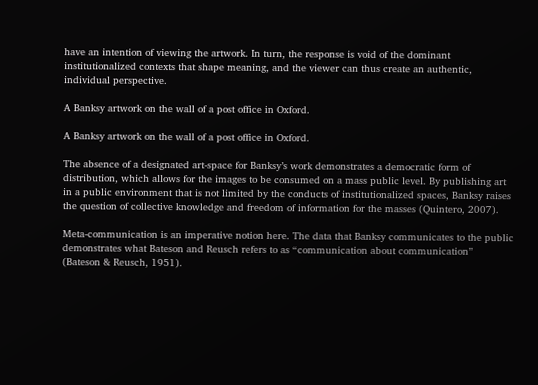have an intention of viewing the artwork. In turn, the response is void of the dominant institutionalized contexts that shape meaning, and the viewer can thus create an authentic, individual perspective.

A Banksy artwork on the wall of a post office in Oxford.

A Banksy artwork on the wall of a post office in Oxford.

The absence of a designated art-space for Banksy’s work demonstrates a democratic form of distribution, which allows for the images to be consumed on a mass public level. By publishing art in a public environment that is not limited by the conducts of institutionalized spaces, Banksy raises the question of collective knowledge and freedom of information for the masses (Quintero, 2007).

Meta-communication is an imperative notion here. The data that Banksy communicates to the public demonstrates what Bateson and Reusch refers to as “communication about communication” (Bateson & Reusch, 1951).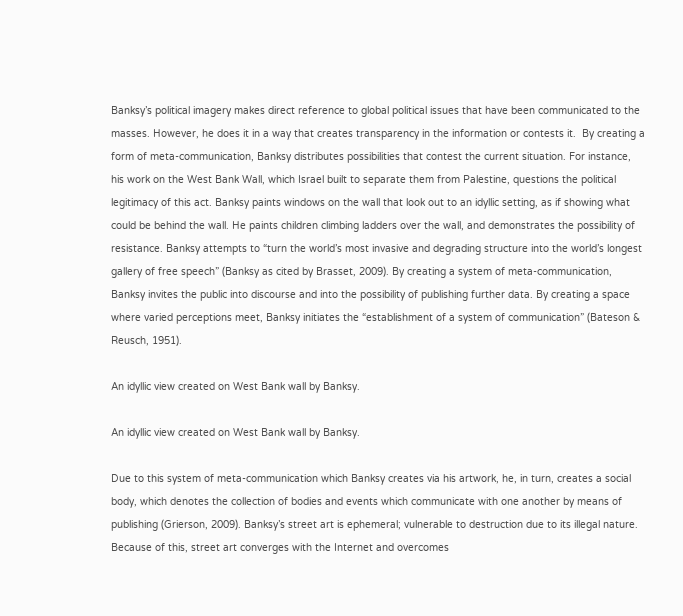Banksy’s political imagery makes direct reference to global political issues that have been communicated to the masses. However, he does it in a way that creates transparency in the information or contests it.  By creating a form of meta-communication, Banksy distributes possibilities that contest the current situation. For instance, his work on the West Bank Wall, which Israel built to separate them from Palestine, questions the political legitimacy of this act. Banksy paints windows on the wall that look out to an idyllic setting, as if showing what could be behind the wall. He paints children climbing ladders over the wall, and demonstrates the possibility of resistance. Banksy attempts to “turn the world’s most invasive and degrading structure into the world’s longest gallery of free speech” (Banksy as cited by Brasset, 2009). By creating a system of meta-communication, Banksy invites the public into discourse and into the possibility of publishing further data. By creating a space where varied perceptions meet, Banksy initiates the “establishment of a system of communication” (Bateson & Reusch, 1951).

An idyllic view created on West Bank wall by Banksy.

An idyllic view created on West Bank wall by Banksy.

Due to this system of meta-communication which Banksy creates via his artwork, he, in turn, creates a social body, which denotes the collection of bodies and events which communicate with one another by means of publishing (Grierson, 2009). Banksy’s street art is ephemeral; vulnerable to destruction due to its illegal nature. Because of this, street art converges with the Internet and overcomes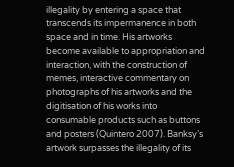illegality by entering a space that transcends its impermanence in both space and in time. His artworks become available to appropriation and interaction, with the construction of memes, interactive commentary on photographs of his artworks and the digitisation of his works into consumable products such as buttons and posters (Quintero 2007). Banksy’s artwork surpasses the illegality of its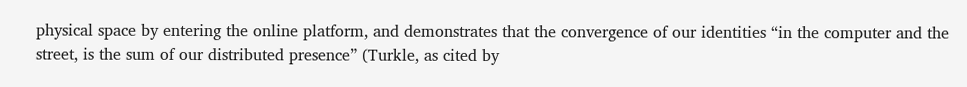physical space by entering the online platform, and demonstrates that the convergence of our identities “in the computer and the street, is the sum of our distributed presence” (Turkle, as cited by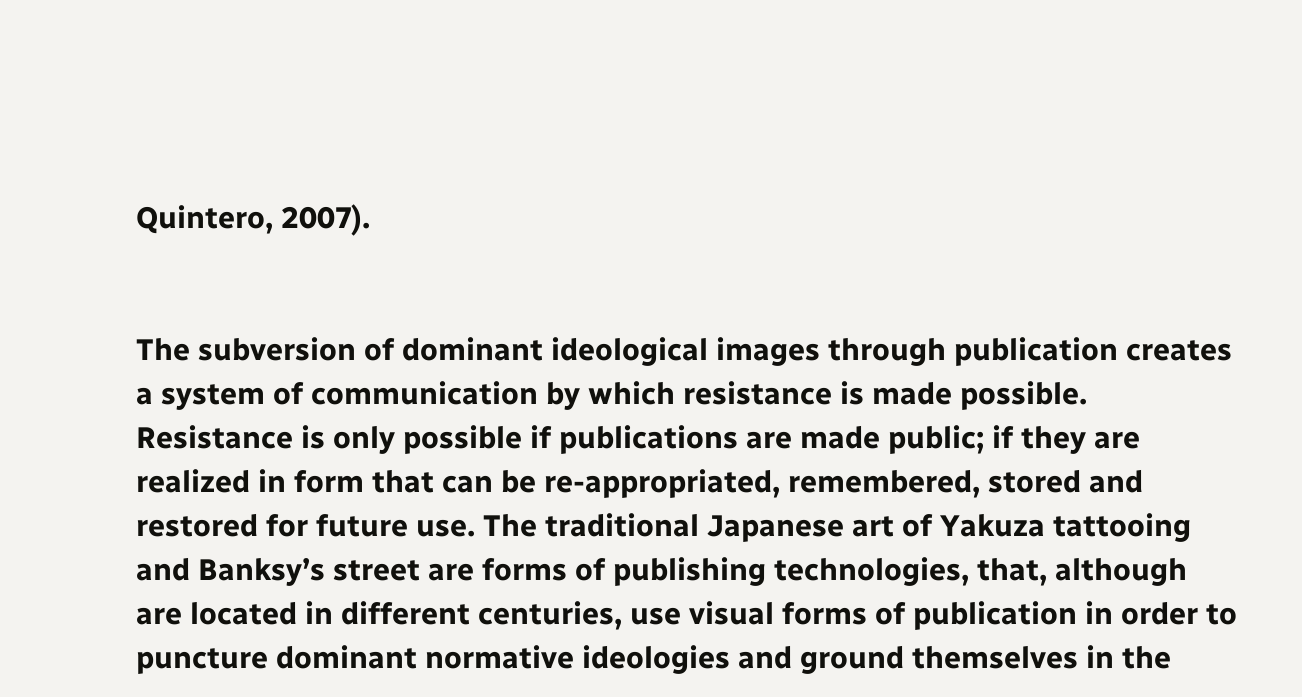Quintero, 2007).


The subversion of dominant ideological images through publication creates a system of communication by which resistance is made possible. Resistance is only possible if publications are made public; if they are realized in form that can be re-appropriated, remembered, stored and restored for future use. The traditional Japanese art of Yakuza tattooing and Banksy’s street are forms of publishing technologies, that, although are located in different centuries, use visual forms of publication in order to puncture dominant normative ideologies and ground themselves in the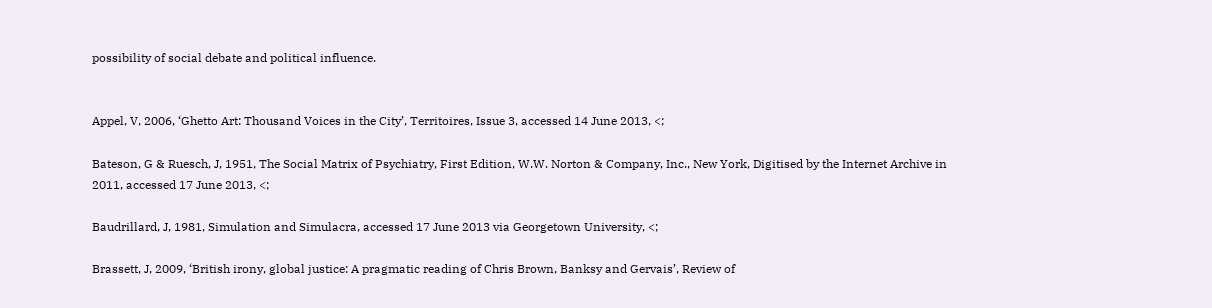possibility of social debate and political influence.


Appel, V, 2006, ‘Ghetto Art: Thousand Voices in the City’, Territoires, Issue 3, accessed 14 June 2013, <;

Bateson, G & Ruesch, J, 1951, The Social Matrix of Psychiatry, First Edition, W.W. Norton & Company, Inc., New York, Digitised by the Internet Archive in 2011, accessed 17 June 2013, <;

Baudrillard, J, 1981, Simulation and Simulacra, accessed 17 June 2013 via Georgetown University, <;

Brassett, J, 2009, ‘British irony, global justice: A pragmatic reading of Chris Brown, Banksy and Gervais’, Review of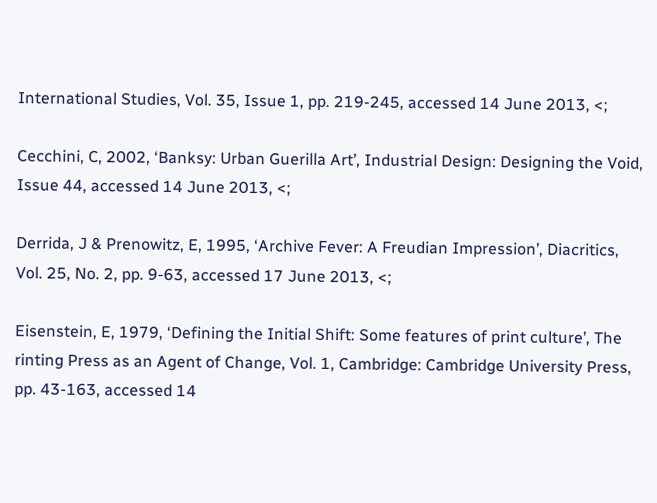International Studies, Vol. 35, Issue 1, pp. 219-245, accessed 14 June 2013, <;

Cecchini, C, 2002, ‘Banksy: Urban Guerilla Art’, Industrial Design: Designing the Void, Issue 44, accessed 14 June 2013, <;

Derrida, J & Prenowitz, E, 1995, ‘Archive Fever: A Freudian Impression’, Diacritics, Vol. 25, No. 2, pp. 9-63, accessed 17 June 2013, <;

Eisenstein, E, 1979, ‘Defining the Initial Shift: Some features of print culture’, The rinting Press as an Agent of Change, Vol. 1, Cambridge: Cambridge University Press, pp. 43-163, accessed 14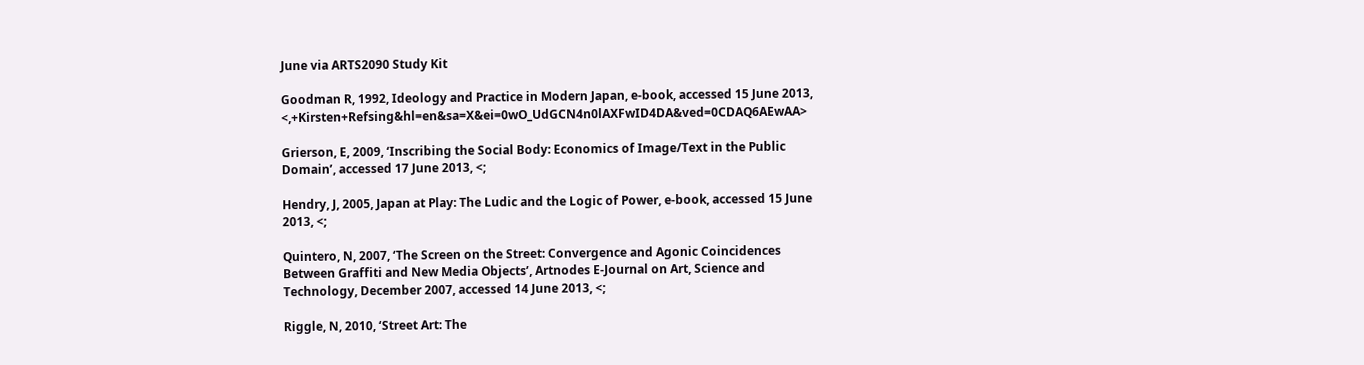June via ARTS2090 Study Kit

Goodman R, 1992, Ideology and Practice in Modern Japan, e-book, accessed 15 June 2013, <,+Kirsten+Refsing&hl=en&sa=X&ei=0wO_UdGCN4n0lAXFwID4DA&ved=0CDAQ6AEwAA>

Grierson, E, 2009, ‘Inscribing the Social Body: Economics of Image/Text in the Public Domain’, accessed 17 June 2013, <;

Hendry, J, 2005, Japan at Play: The Ludic and the Logic of Power, e-book, accessed 15 June 2013, <;

Quintero, N, 2007, ‘The Screen on the Street: Convergence and Agonic Coincidences Between Graffiti and New Media Objects’, Artnodes E-Journal on Art, Science and Technology, December 2007, accessed 14 June 2013, <;

Riggle, N, 2010, ‘Street Art: The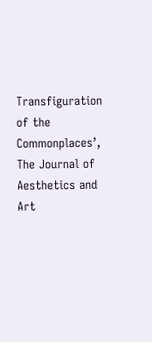Transfiguration of the Commonplaces’, The Journal of Aesthetics and Art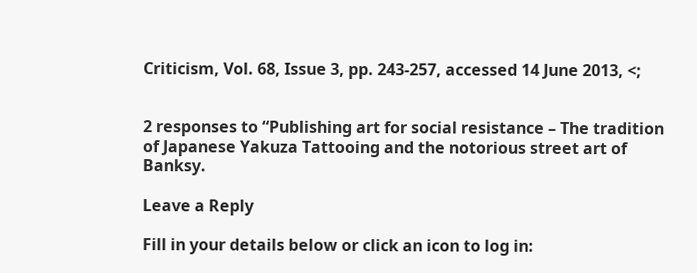Criticism, Vol. 68, Issue 3, pp. 243-257, accessed 14 June 2013, <;


2 responses to “Publishing art for social resistance – The tradition of Japanese Yakuza Tattooing and the notorious street art of Banksy.

Leave a Reply

Fill in your details below or click an icon to log in: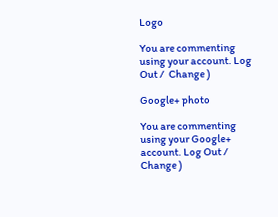Logo

You are commenting using your account. Log Out /  Change )

Google+ photo

You are commenting using your Google+ account. Log Out /  Change )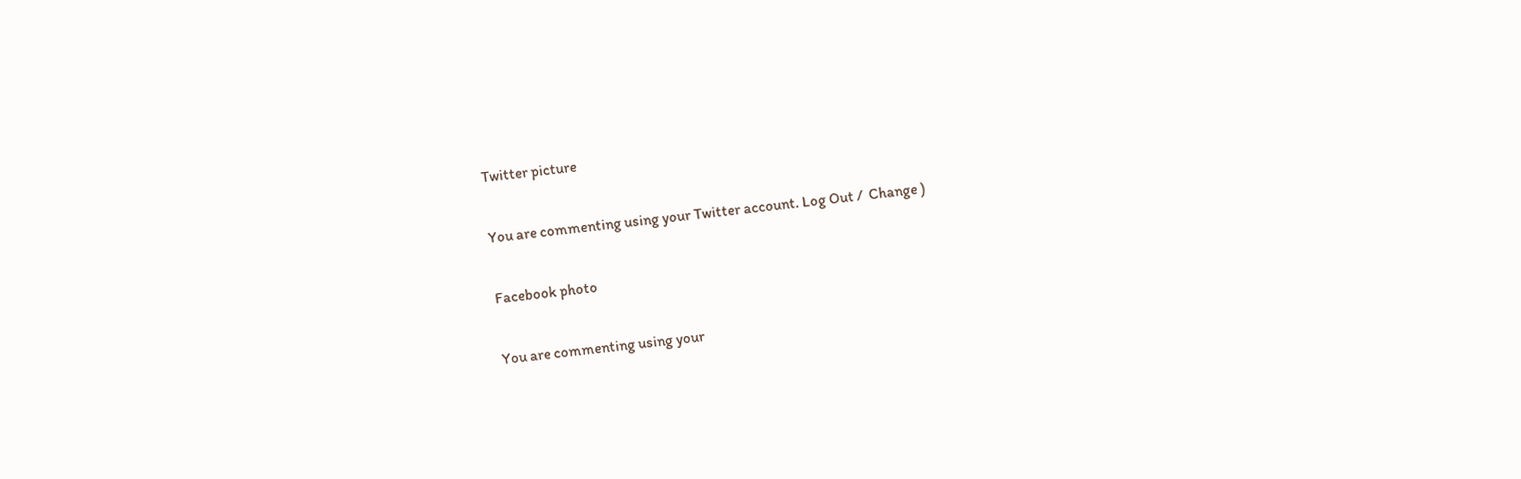Twitter picture

You are commenting using your Twitter account. Log Out /  Change )

Facebook photo

You are commenting using your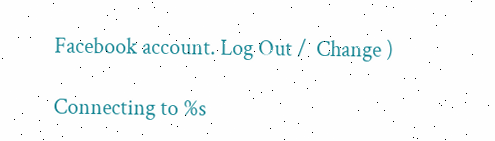Facebook account. Log Out /  Change )

Connecting to %s